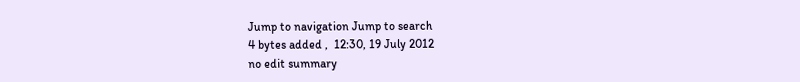Jump to navigation Jump to search
4 bytes added ,  12:30, 19 July 2012
no edit summary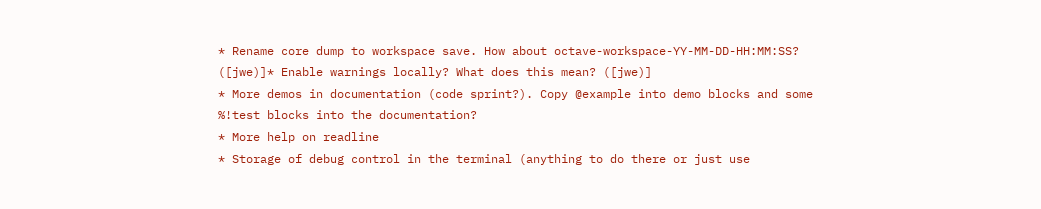* Rename core dump to workspace save. How about octave-workspace-YY-MM-DD-HH:MM:SS? ([jwe)]* Enable warnings locally? What does this mean? ([jwe)]
* More demos in documentation (code sprint?). Copy @example into demo blocks and some %!test blocks into the documentation?
* More help on readline
* Storage of debug control in the terminal (anything to do there or just use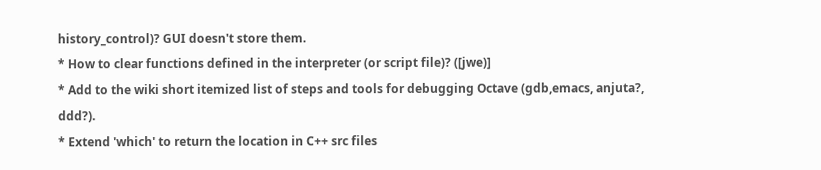history_control)? GUI doesn't store them.
* How to clear functions defined in the interpreter (or script file)? ([jwe)]
* Add to the wiki short itemized list of steps and tools for debugging Octave (gdb,emacs, anjuta?, ddd?).
* Extend 'which' to return the location in C++ src files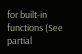for built-in functions (See partial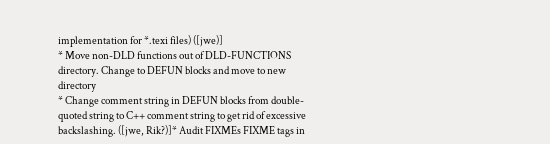implementation for *.texi files) ([jwe)]
* Move non-DLD functions out of DLD-FUNCTIONS directory. Change to DEFUN blocks and move to new directory
* Change comment string in DEFUN blocks from double-quoted string to C++ comment string to get rid of excessive backslashing. ([jwe, Rik?)]* Audit FIXMEs FIXME tags in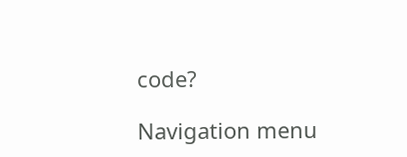code?

Navigation menu